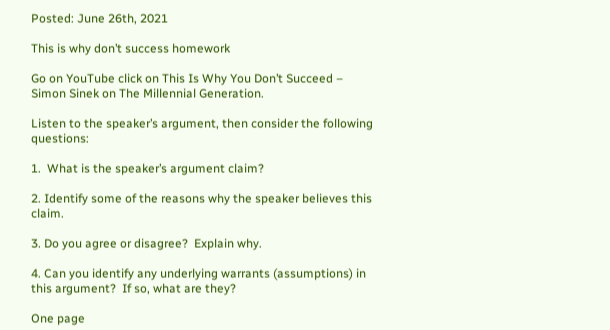Posted: June 26th, 2021

This is why don’t success homework

Go on YouTube click on This Is Why You Don’t Succeed – Simon Sinek on The Millennial Generation.

Listen to the speaker’s argument, then consider the following questions:

1.  What is the speaker’s argument claim?

2. Identify some of the reasons why the speaker believes this claim.

3. Do you agree or disagree?  Explain why.

4. Can you identify any underlying warrants (assumptions) in this argument?  If so, what are they?

One page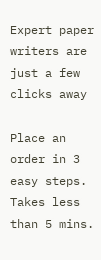Expert paper writers are just a few clicks away

Place an order in 3 easy steps. Takes less than 5 mins.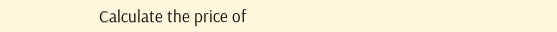Calculate the price of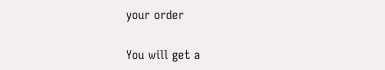your order

You will get a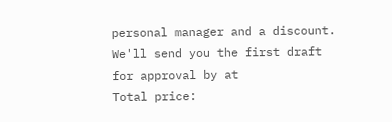personal manager and a discount.
We'll send you the first draft for approval by at
Total price: